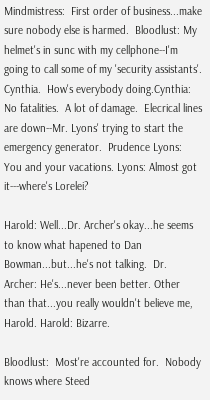Mindmistress:  First order of business...make sure nobody else is harmed.  Bloodlust: My helmet's in sunc with my cellphone--I'm going to call some of my 'security assistants'. Cynthia.  How's everybody doing.Cynthia: No fatalities.  A lot of damage.  Elecrical lines are down--Mr. Lyons' trying to start the emergency generator.  Prudence Lyons: You and your vacations. Lyons: Almost got it---where's Lorelei?

Harold: Well...Dr. Archer's okay...he seems to know what hapened to Dan Bowman...but...he's not talking.  Dr. Archer: He's...never been better. Other than that...you really wouldn't believe me, Harold. Harold: Bizarre.

Bloodlust:  Most're accounted for.  Nobody knows where Steed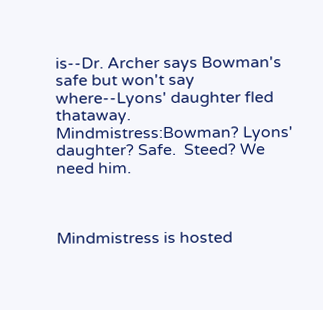is--Dr. Archer says Bowman's safe but won't say where--Lyons' daughter fled thataway.  Mindmistress:Bowman? Lyons' daughter? Safe.  Steed? We need him.



Mindmistress is hosted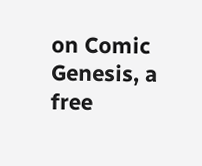on Comic Genesis, a free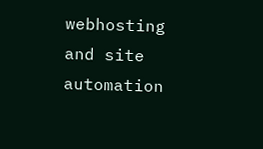webhosting and site automation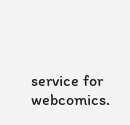service for webcomics.